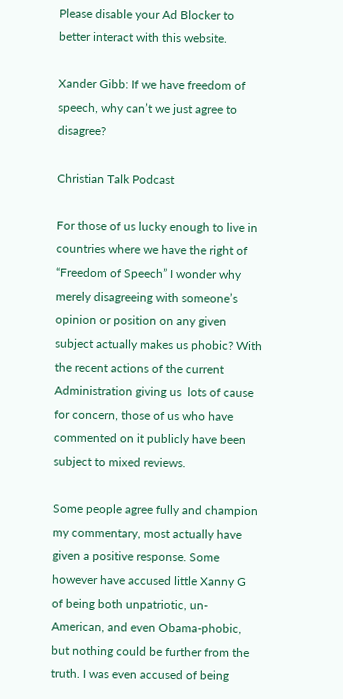Please disable your Ad Blocker to better interact with this website.

Xander Gibb: If we have freedom of speech, why can’t we just agree to disagree?

Christian Talk Podcast

For those of us lucky enough to live in countries where we have the right of “Freedom of Speech” I wonder why merely disagreeing with someone’s opinion or position on any given subject actually makes us phobic? With the recent actions of the current Administration giving us  lots of cause for concern, those of us who have commented on it publicly have been subject to mixed reviews.

Some people agree fully and champion my commentary, most actually have given a positive response. Some however have accused little Xanny G of being both unpatriotic, un-American, and even Obama-phobic, but nothing could be further from the truth. I was even accused of being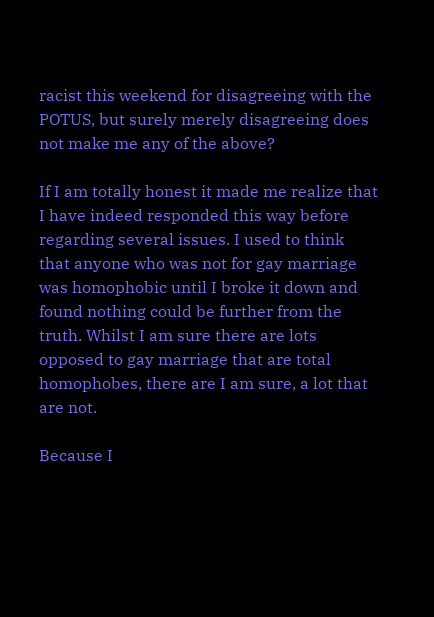racist this weekend for disagreeing with the POTUS, but surely merely disagreeing does not make me any of the above?

If I am totally honest it made me realize that I have indeed responded this way before regarding several issues. I used to think that anyone who was not for gay marriage was homophobic until I broke it down and found nothing could be further from the truth. Whilst I am sure there are lots opposed to gay marriage that are total homophobes, there are I am sure, a lot that are not.

Because I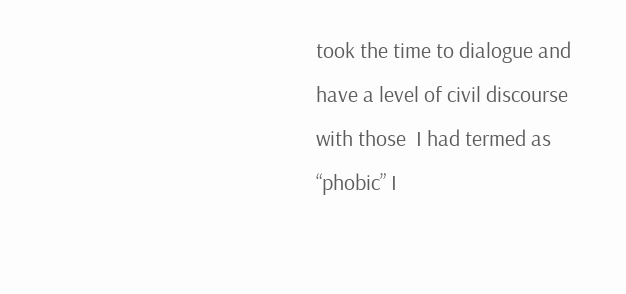took the time to dialogue and have a level of civil discourse with those  I had termed as “phobic” I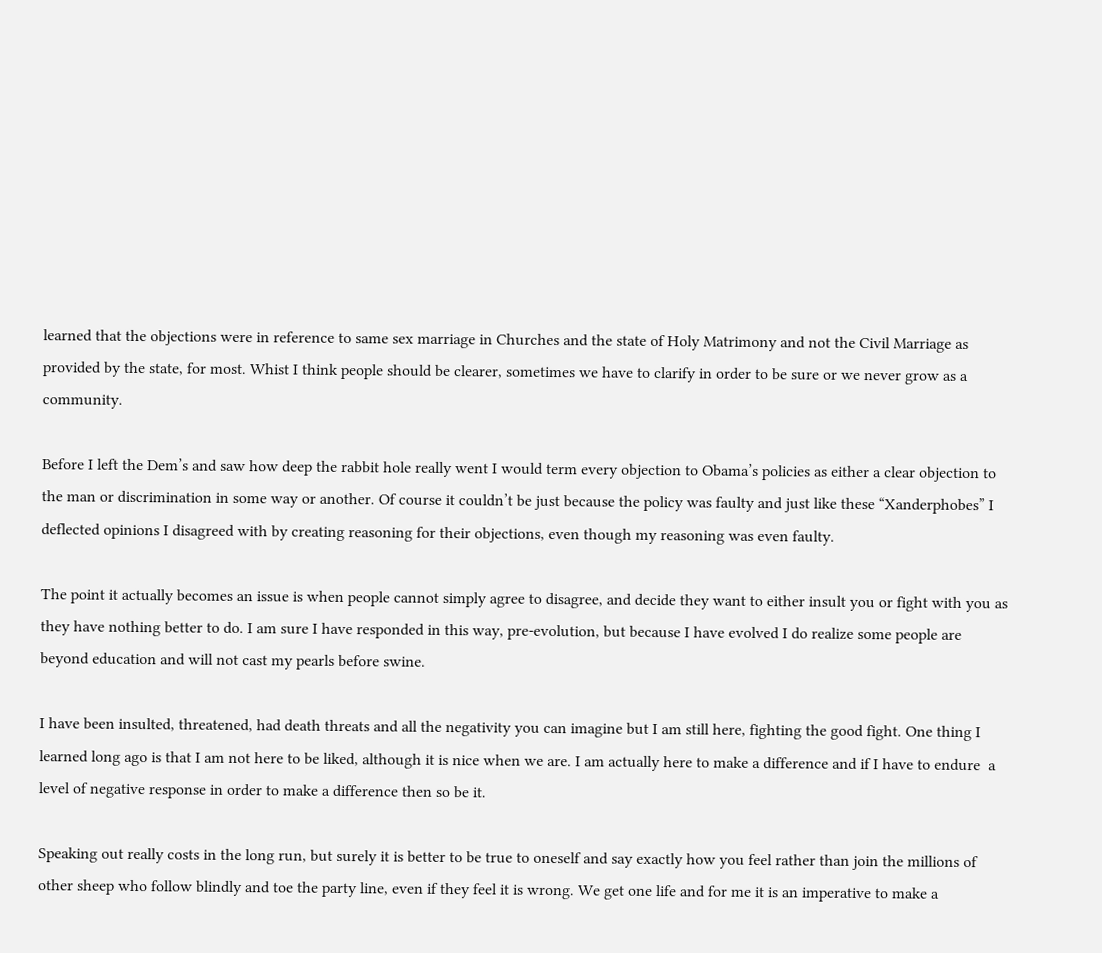learned that the objections were in reference to same sex marriage in Churches and the state of Holy Matrimony and not the Civil Marriage as provided by the state, for most. Whist I think people should be clearer, sometimes we have to clarify in order to be sure or we never grow as a community.

Before I left the Dem’s and saw how deep the rabbit hole really went I would term every objection to Obama’s policies as either a clear objection to the man or discrimination in some way or another. Of course it couldn’t be just because the policy was faulty and just like these “Xanderphobes” I deflected opinions I disagreed with by creating reasoning for their objections, even though my reasoning was even faulty.

The point it actually becomes an issue is when people cannot simply agree to disagree, and decide they want to either insult you or fight with you as they have nothing better to do. I am sure I have responded in this way, pre-evolution, but because I have evolved I do realize some people are beyond education and will not cast my pearls before swine.

I have been insulted, threatened, had death threats and all the negativity you can imagine but I am still here, fighting the good fight. One thing I learned long ago is that I am not here to be liked, although it is nice when we are. I am actually here to make a difference and if I have to endure  a level of negative response in order to make a difference then so be it.

Speaking out really costs in the long run, but surely it is better to be true to oneself and say exactly how you feel rather than join the millions of other sheep who follow blindly and toe the party line, even if they feel it is wrong. We get one life and for me it is an imperative to make a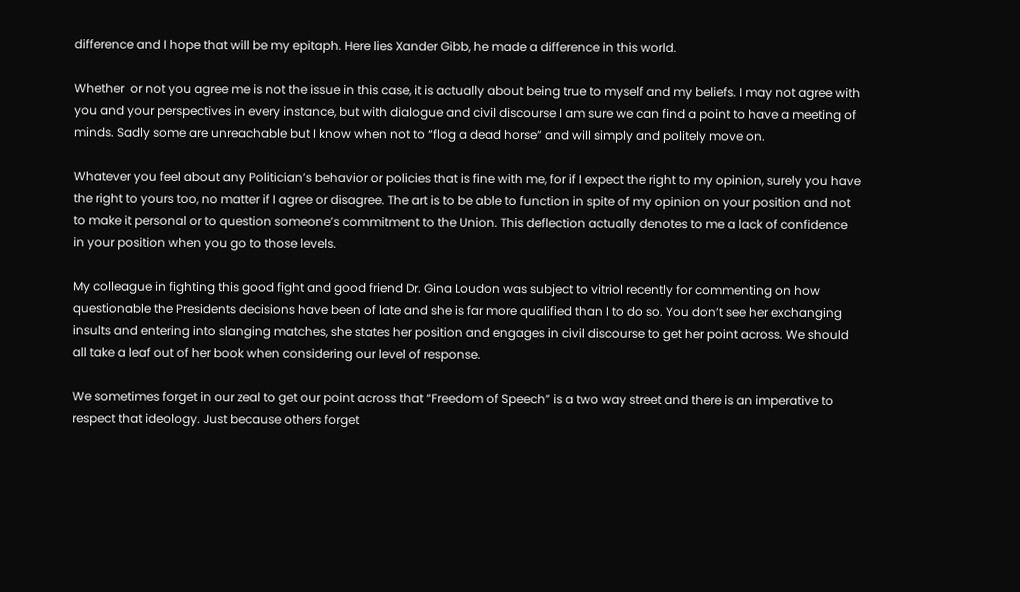difference and I hope that will be my epitaph. Here lies Xander Gibb, he made a difference in this world.

Whether  or not you agree me is not the issue in this case, it is actually about being true to myself and my beliefs. I may not agree with you and your perspectives in every instance, but with dialogue and civil discourse I am sure we can find a point to have a meeting of minds. Sadly some are unreachable but I know when not to “flog a dead horse” and will simply and politely move on.

Whatever you feel about any Politician’s behavior or policies that is fine with me, for if I expect the right to my opinion, surely you have the right to yours too, no matter if I agree or disagree. The art is to be able to function in spite of my opinion on your position and not to make it personal or to question someone’s commitment to the Union. This deflection actually denotes to me a lack of confidence in your position when you go to those levels.

My colleague in fighting this good fight and good friend Dr. Gina Loudon was subject to vitriol recently for commenting on how questionable the Presidents decisions have been of late and she is far more qualified than I to do so. You don’t see her exchanging insults and entering into slanging matches, she states her position and engages in civil discourse to get her point across. We should all take a leaf out of her book when considering our level of response.

We sometimes forget in our zeal to get our point across that “Freedom of Speech” is a two way street and there is an imperative to respect that ideology. Just because others forget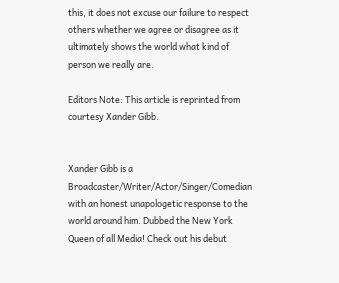this, it does not excuse our failure to respect others whether we agree or disagree as it ultimately shows the world what kind of person we really are.

Editors Note: This article is reprinted from courtesy Xander Gibb.


Xander Gibb is a Broadcaster/Writer/Actor/Singer/Comedian with an honest unapologetic response to the world around him. Dubbed the New York Queen of all Media! Check out his debut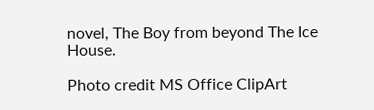novel, The Boy from beyond The Ice House.

Photo credit MS Office ClipArt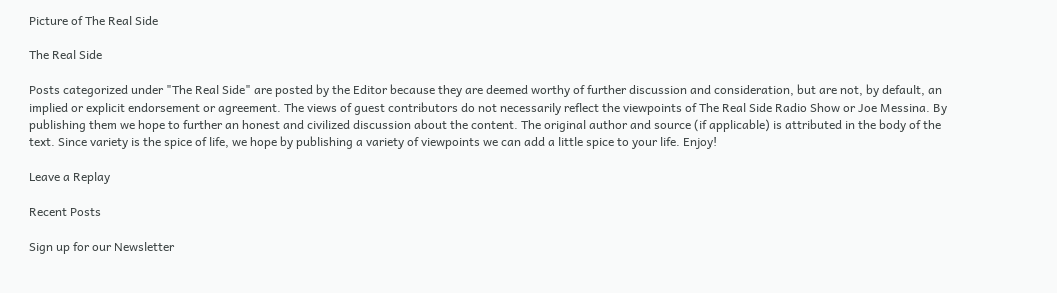Picture of The Real Side

The Real Side

Posts categorized under "The Real Side" are posted by the Editor because they are deemed worthy of further discussion and consideration, but are not, by default, an implied or explicit endorsement or agreement. The views of guest contributors do not necessarily reflect the viewpoints of The Real Side Radio Show or Joe Messina. By publishing them we hope to further an honest and civilized discussion about the content. The original author and source (if applicable) is attributed in the body of the text. Since variety is the spice of life, we hope by publishing a variety of viewpoints we can add a little spice to your life. Enjoy!

Leave a Replay

Recent Posts

Sign up for our Newsletter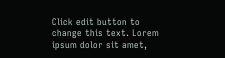Click edit button to change this text. Lorem ipsum dolor sit amet,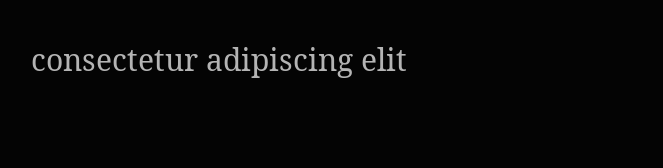consectetur adipiscing elit